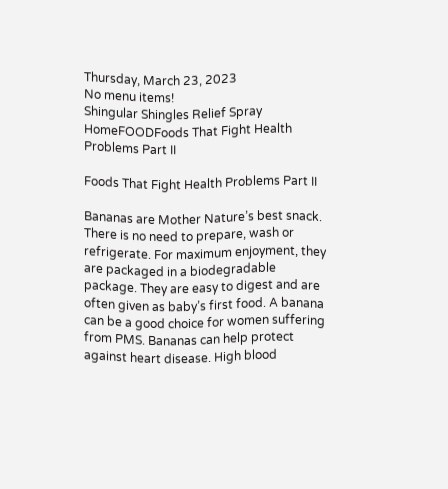Thursday, March 23, 2023
No menu items!
Shingular Shingles Relief Spray
HomeFOODFoods That Fight Health Problems Part II

Foods That Fight Health Problems Part II

Bananas are Mother Nature’s best snack. There is no need to prepare, wash or refrigerate. For maximum enjoyment, they are packaged in a biodegradable package. They are easy to digest and are often given as baby’s first food. A banana can be a good choice for women suffering from PMS. Bananas can help protect against heart disease. High blood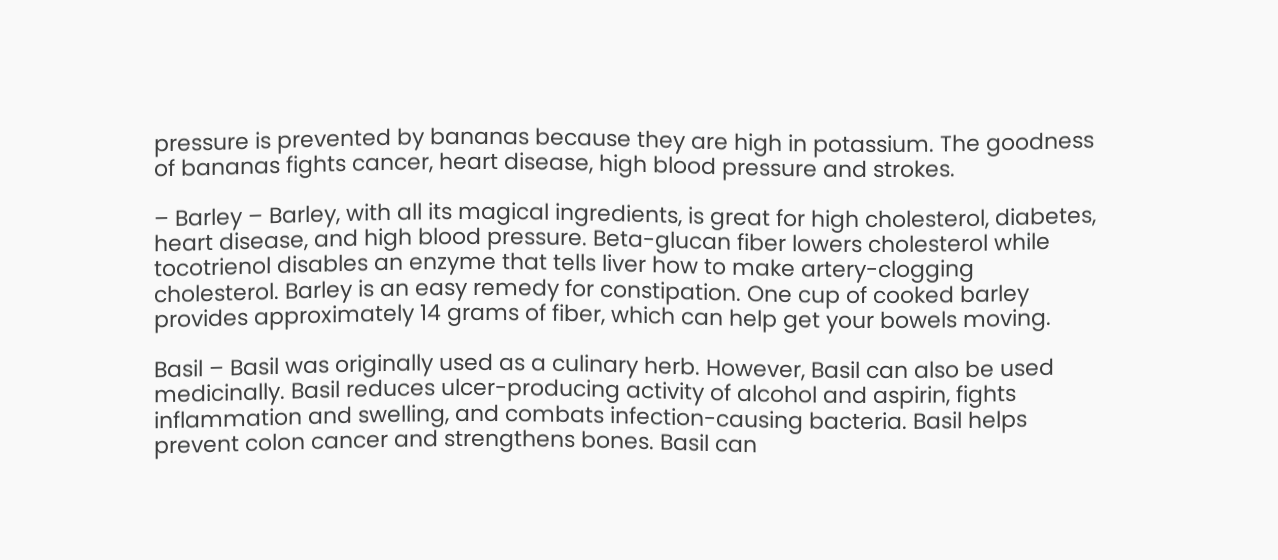pressure is prevented by bananas because they are high in potassium. The goodness of bananas fights cancer, heart disease, high blood pressure and strokes.

– Barley – Barley, with all its magical ingredients, is great for high cholesterol, diabetes, heart disease, and high blood pressure. Beta-glucan fiber lowers cholesterol while tocotrienol disables an enzyme that tells liver how to make artery-clogging cholesterol. Barley is an easy remedy for constipation. One cup of cooked barley provides approximately 14 grams of fiber, which can help get your bowels moving.

Basil – Basil was originally used as a culinary herb. However, Basil can also be used medicinally. Basil reduces ulcer-producing activity of alcohol and aspirin, fights inflammation and swelling, and combats infection-causing bacteria. Basil helps prevent colon cancer and strengthens bones. Basil can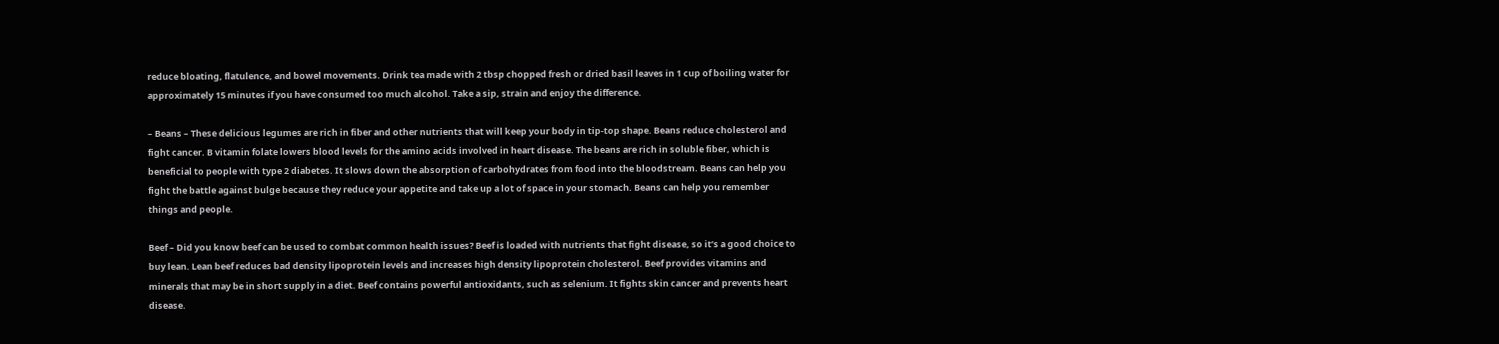reduce bloating, flatulence, and bowel movements. Drink tea made with 2 tbsp chopped fresh or dried basil leaves in 1 cup of boiling water for approximately 15 minutes if you have consumed too much alcohol. Take a sip, strain and enjoy the difference.

– Beans – These delicious legumes are rich in fiber and other nutrients that will keep your body in tip-top shape. Beans reduce cholesterol and fight cancer. B vitamin folate lowers blood levels for the amino acids involved in heart disease. The beans are rich in soluble fiber, which is beneficial to people with type 2 diabetes. It slows down the absorption of carbohydrates from food into the bloodstream. Beans can help you fight the battle against bulge because they reduce your appetite and take up a lot of space in your stomach. Beans can help you remember things and people.

Beef – Did you know beef can be used to combat common health issues? Beef is loaded with nutrients that fight disease, so it’s a good choice to buy lean. Lean beef reduces bad density lipoprotein levels and increases high density lipoprotein cholesterol. Beef provides vitamins and minerals that may be in short supply in a diet. Beef contains powerful antioxidants, such as selenium. It fights skin cancer and prevents heart disease.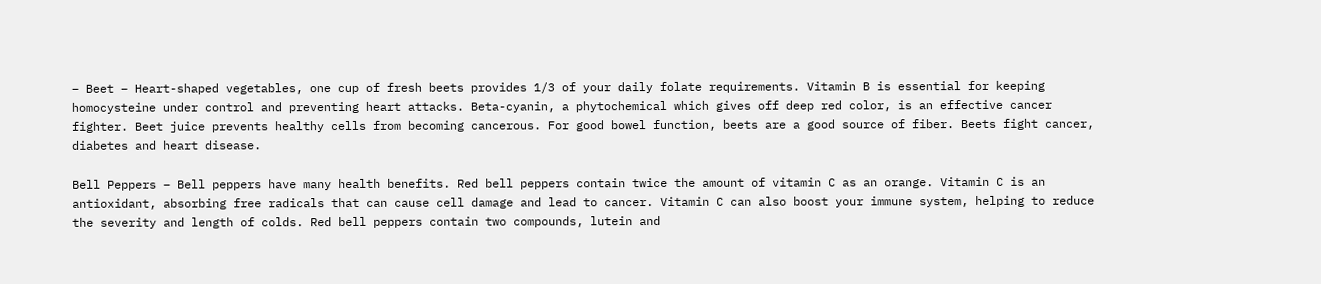– Beet – Heart-shaped vegetables, one cup of fresh beets provides 1/3 of your daily folate requirements. Vitamin B is essential for keeping homocysteine under control and preventing heart attacks. Beta-cyanin, a phytochemical which gives off deep red color, is an effective cancer fighter. Beet juice prevents healthy cells from becoming cancerous. For good bowel function, beets are a good source of fiber. Beets fight cancer, diabetes and heart disease.

Bell Peppers – Bell peppers have many health benefits. Red bell peppers contain twice the amount of vitamin C as an orange. Vitamin C is an antioxidant, absorbing free radicals that can cause cell damage and lead to cancer. Vitamin C can also boost your immune system, helping to reduce the severity and length of colds. Red bell peppers contain two compounds, lutein and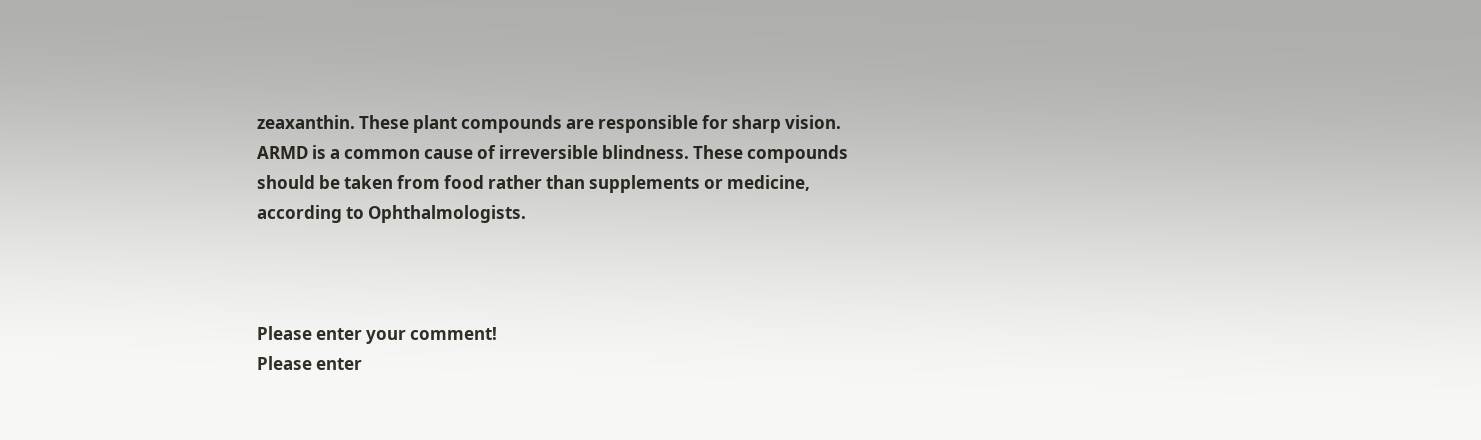zeaxanthin. These plant compounds are responsible for sharp vision. ARMD is a common cause of irreversible blindness. These compounds should be taken from food rather than supplements or medicine, according to Ophthalmologists.



Please enter your comment!
Please enter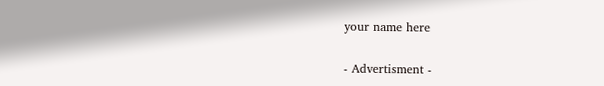your name here

- Advertisment -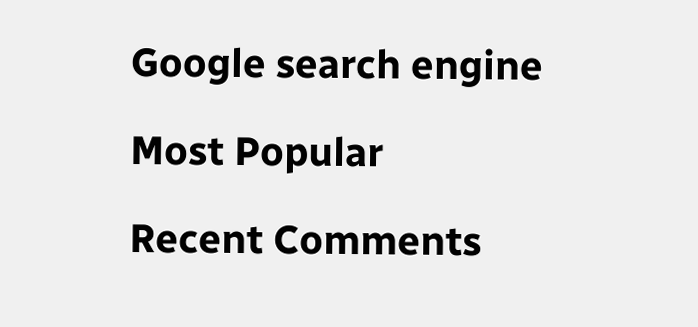Google search engine

Most Popular

Recent Comments